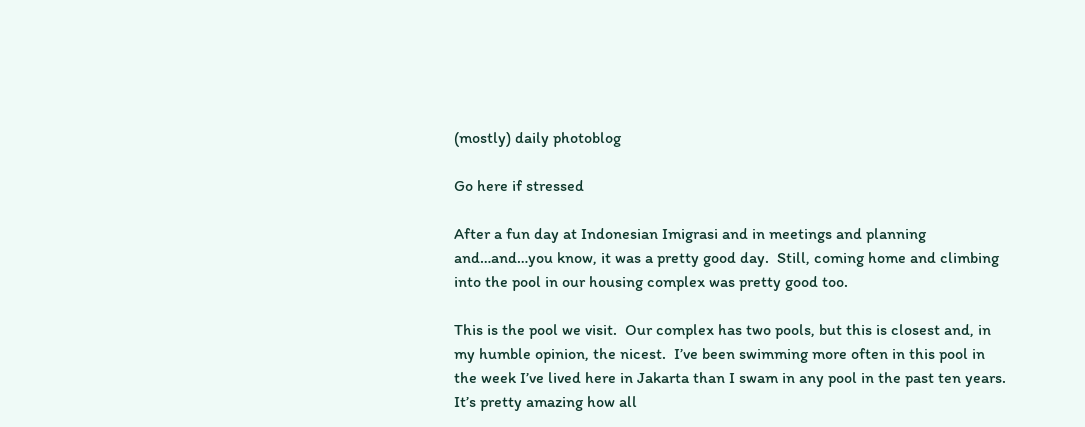(mostly) daily photoblog

Go here if stressed

After a fun day at Indonesian Imigrasi and in meetings and planning and…and…you know, it was a pretty good day.  Still, coming home and climbing into the pool in our housing complex was pretty good too.

This is the pool we visit.  Our complex has two pools, but this is closest and, in my humble opinion, the nicest.  I’ve been swimming more often in this pool in the week I’ve lived here in Jakarta than I swam in any pool in the past ten years.  It’s pretty amazing how all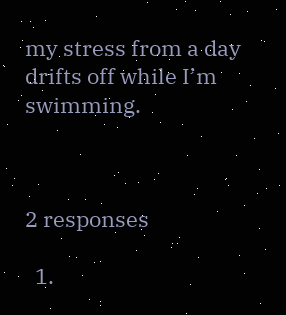my stress from a day drifts off while I’m swimming.



2 responses

  1.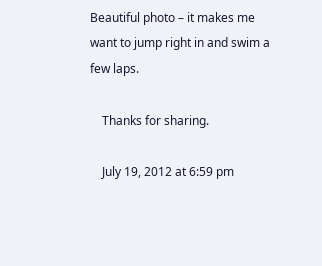Beautiful photo – it makes me want to jump right in and swim a few laps.

    Thanks for sharing.

    July 19, 2012 at 6:59 pm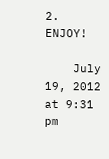2. ENJOY!

    July 19, 2012 at 9:31 pm